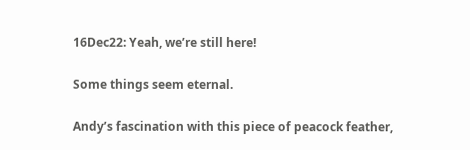16Dec22: Yeah, we’re still here!

Some things seem eternal.

Andy’s fascination with this piece of peacock feather,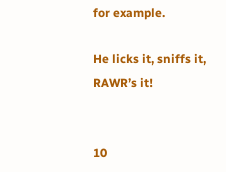for example.

He licks it, sniffs it, RAWR’s it!


10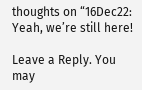thoughts on “16Dec22: Yeah, we’re still here!

Leave a Reply. You may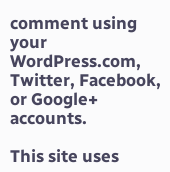comment using your WordPress.com, Twitter, Facebook, or Google+ accounts.

This site uses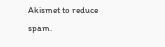Akismet to reduce spam.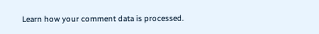Learn how your comment data is processed.